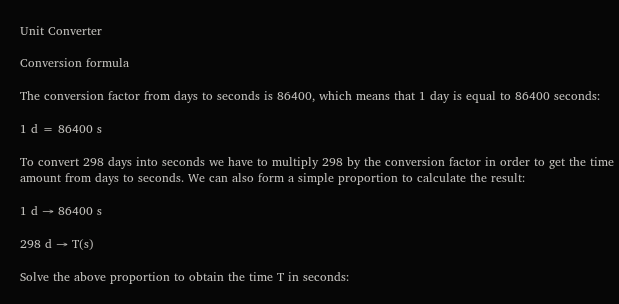Unit Converter

Conversion formula

The conversion factor from days to seconds is 86400, which means that 1 day is equal to 86400 seconds:

1 d = 86400 s

To convert 298 days into seconds we have to multiply 298 by the conversion factor in order to get the time amount from days to seconds. We can also form a simple proportion to calculate the result:

1 d → 86400 s

298 d → T(s)

Solve the above proportion to obtain the time T in seconds: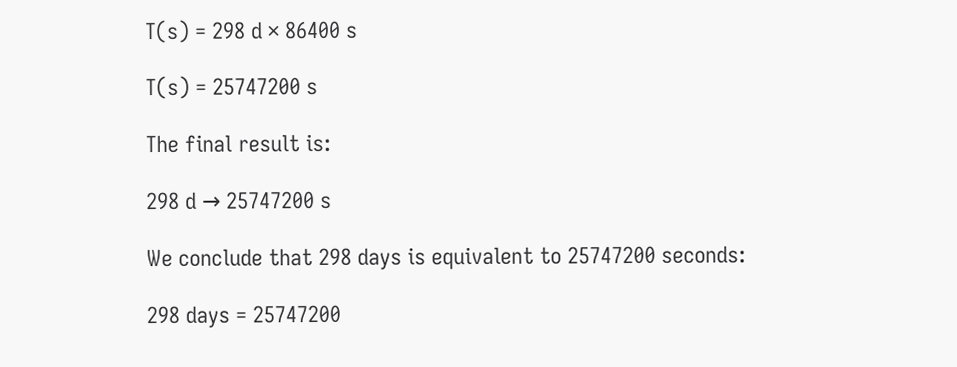T(s) = 298 d × 86400 s

T(s) = 25747200 s

The final result is:

298 d → 25747200 s

We conclude that 298 days is equivalent to 25747200 seconds:

298 days = 25747200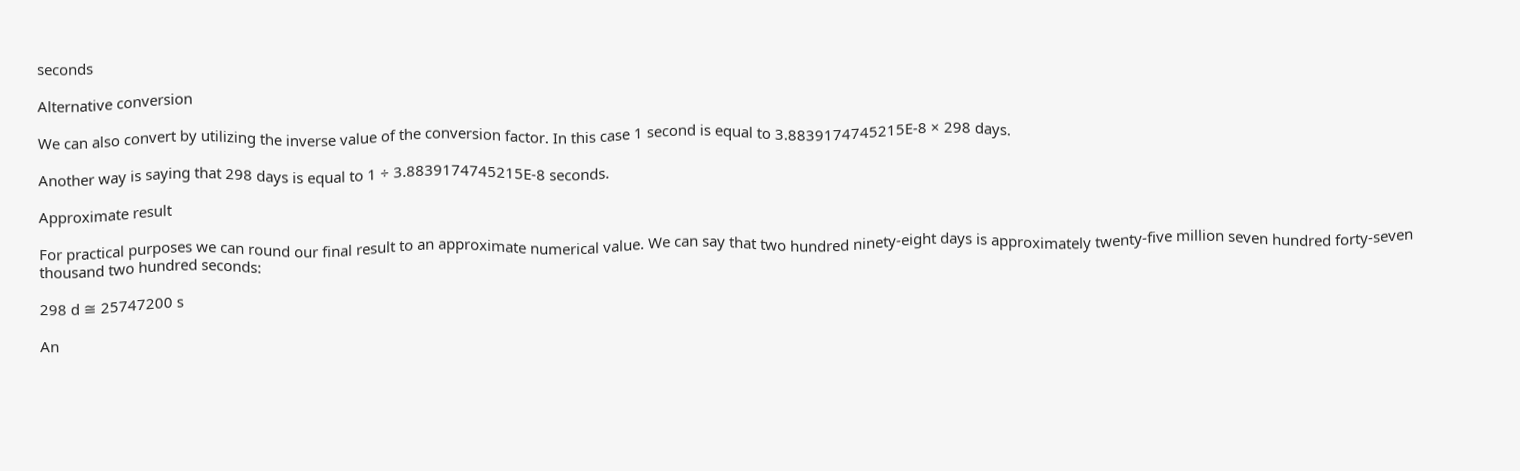seconds

Alternative conversion

We can also convert by utilizing the inverse value of the conversion factor. In this case 1 second is equal to 3.8839174745215E-8 × 298 days.

Another way is saying that 298 days is equal to 1 ÷ 3.8839174745215E-8 seconds.

Approximate result

For practical purposes we can round our final result to an approximate numerical value. We can say that two hundred ninety-eight days is approximately twenty-five million seven hundred forty-seven thousand two hundred seconds:

298 d ≅ 25747200 s

An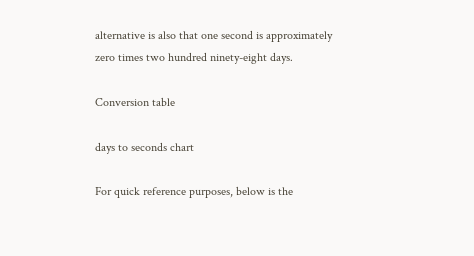alternative is also that one second is approximately zero times two hundred ninety-eight days.

Conversion table

days to seconds chart

For quick reference purposes, below is the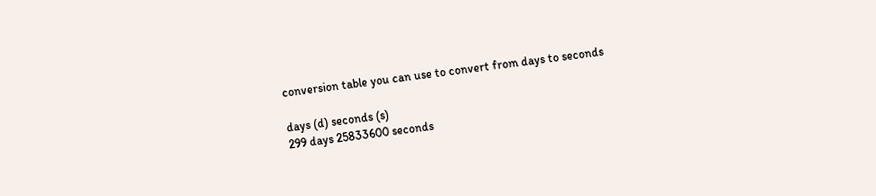conversion table you can use to convert from days to seconds

days (d) seconds (s)
299 days 25833600 seconds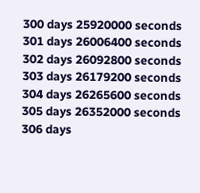300 days 25920000 seconds
301 days 26006400 seconds
302 days 26092800 seconds
303 days 26179200 seconds
304 days 26265600 seconds
305 days 26352000 seconds
306 days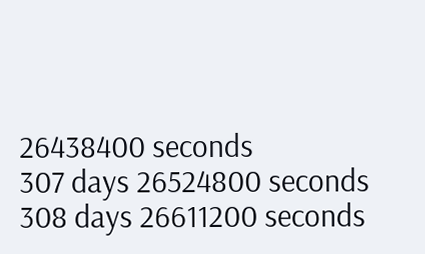26438400 seconds
307 days 26524800 seconds
308 days 26611200 seconds